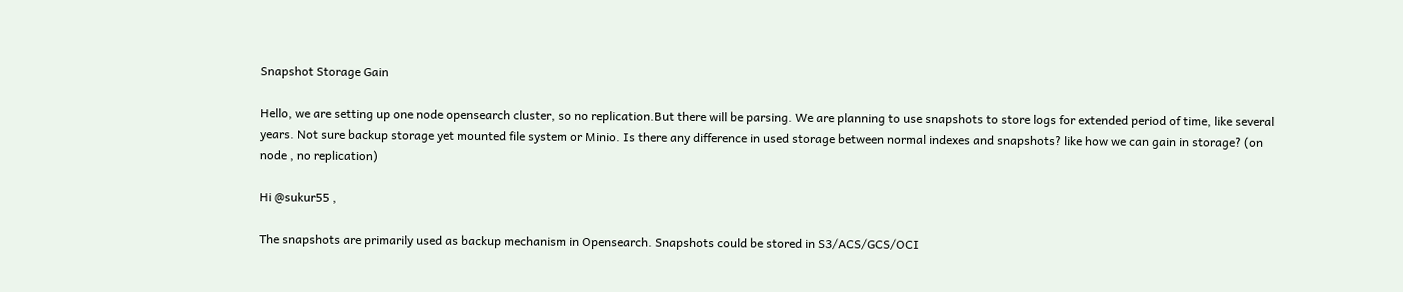Snapshot Storage Gain

Hello, we are setting up one node opensearch cluster, so no replication.But there will be parsing. We are planning to use snapshots to store logs for extended period of time, like several years. Not sure backup storage yet mounted file system or Minio. Is there any difference in used storage between normal indexes and snapshots? like how we can gain in storage? (on node , no replication)

Hi @sukur55 ,

The snapshots are primarily used as backup mechanism in Opensearch. Snapshots could be stored in S3/ACS/GCS/OCI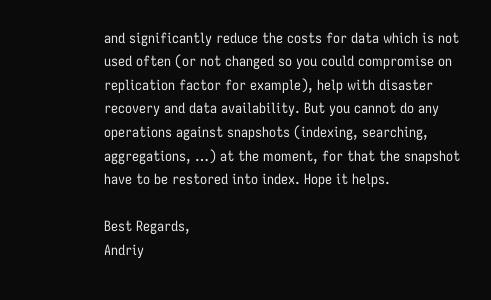and significantly reduce the costs for data which is not used often (or not changed so you could compromise on replication factor for example), help with disaster recovery and data availability. But you cannot do any operations against snapshots (indexing, searching, aggregations, …) at the moment, for that the snapshot have to be restored into index. Hope it helps.

Best Regards,
Andriy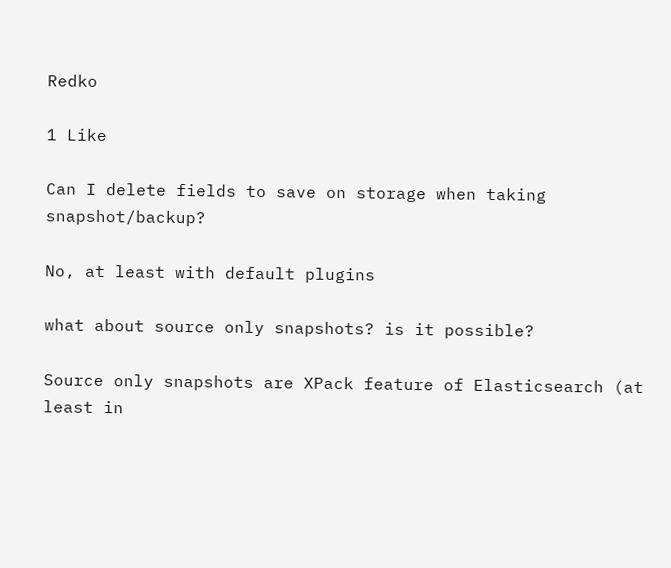Redko

1 Like

Can I delete fields to save on storage when taking snapshot/backup?

No, at least with default plugins

what about source only snapshots? is it possible?

Source only snapshots are XPack feature of Elasticsearch (at least in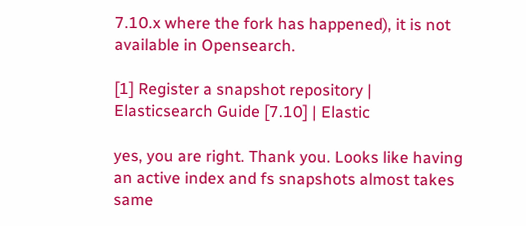7.10.x where the fork has happened), it is not available in Opensearch.

[1] Register a snapshot repository | Elasticsearch Guide [7.10] | Elastic

yes, you are right. Thank you. Looks like having an active index and fs snapshots almost takes same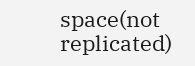space(not replicated)